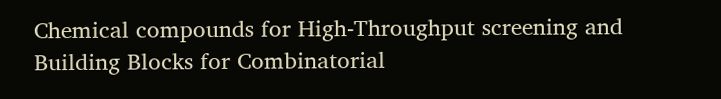Chemical compounds for High-Throughput screening and
Building Blocks for Combinatorial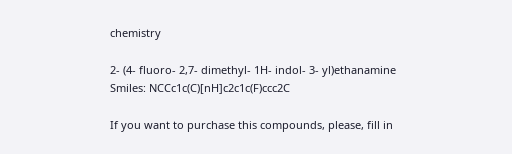chemistry

2- (4- fluoro- 2,7- dimethyl- 1H- indol- 3- yl)ethanamine
Smiles: NCCc1c(C)[nH]c2c1c(F)ccc2C

If you want to purchase this compounds, please, fill in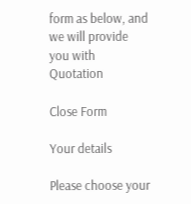form as below, and we will provide you with Quotation

Close Form

Your details

Please choose your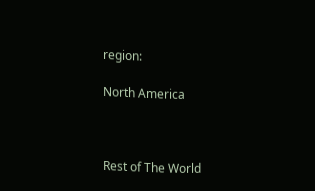region:

North America



Rest of The World